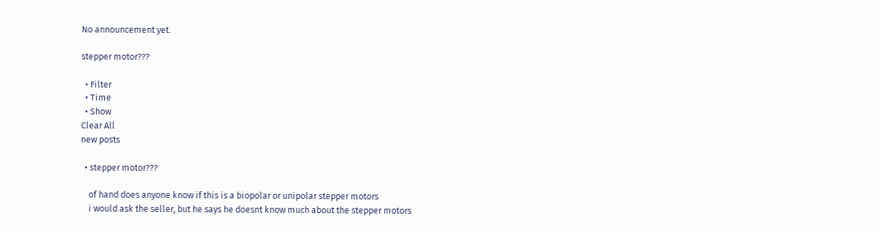No announcement yet.

stepper motor???

  • Filter
  • Time
  • Show
Clear All
new posts

  • stepper motor???

    of hand does anyone know if this is a biopolar or unipolar stepper motors
    i would ask the seller, but he says he doesnt know much about the stepper motors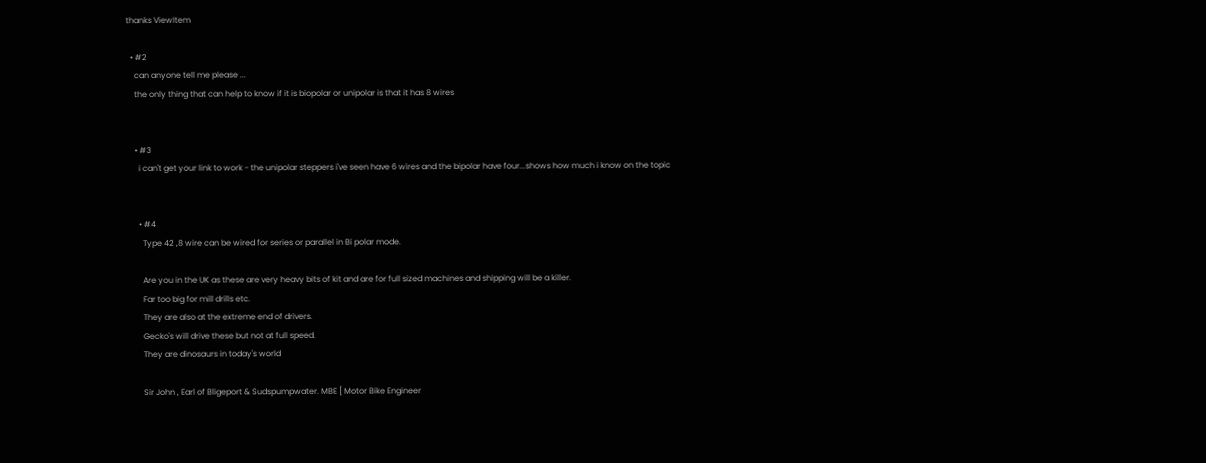thanks ViewItem

  • #2
    can anyone tell me please ...
    the only thing that can help to know if it is biopolar or unipolar is that it has 8 wires


    • #3
      i can't get your link to work - the unipolar steppers i've seen have 6 wires and the bipolar have four...shows how much i know on the topic


      • #4
        Type 42 ,8 wire can be wired for series or parallel in Bi polar mode.

        Are you in the UK as these are very heavy bits of kit and are for full sized machines and shipping will be a killer.
        Far too big for mill drills etc.
        They are also at the extreme end of drivers.
        Gecko's will drive these but not at full speed.
        They are dinosaurs in today's world

        Sir John , Earl of Bligeport & Sudspumpwater. MBE [ Motor Bike Engineer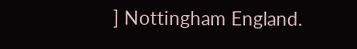] Nottingham England.